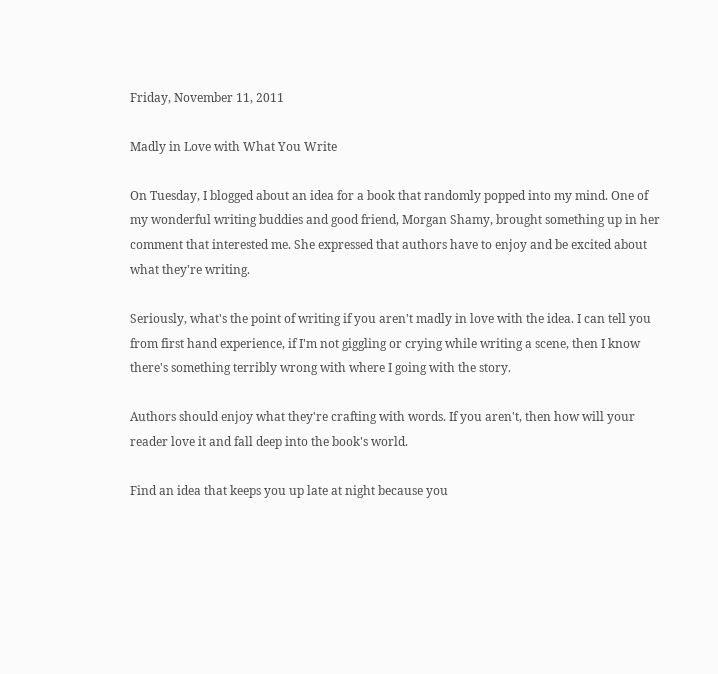Friday, November 11, 2011

Madly in Love with What You Write

On Tuesday, I blogged about an idea for a book that randomly popped into my mind. One of my wonderful writing buddies and good friend, Morgan Shamy, brought something up in her comment that interested me. She expressed that authors have to enjoy and be excited about what they're writing.

Seriously, what's the point of writing if you aren't madly in love with the idea. I can tell you from first hand experience, if I'm not giggling or crying while writing a scene, then I know there's something terribly wrong with where I going with the story.

Authors should enjoy what they're crafting with words. If you aren't, then how will your reader love it and fall deep into the book's world.

Find an idea that keeps you up late at night because you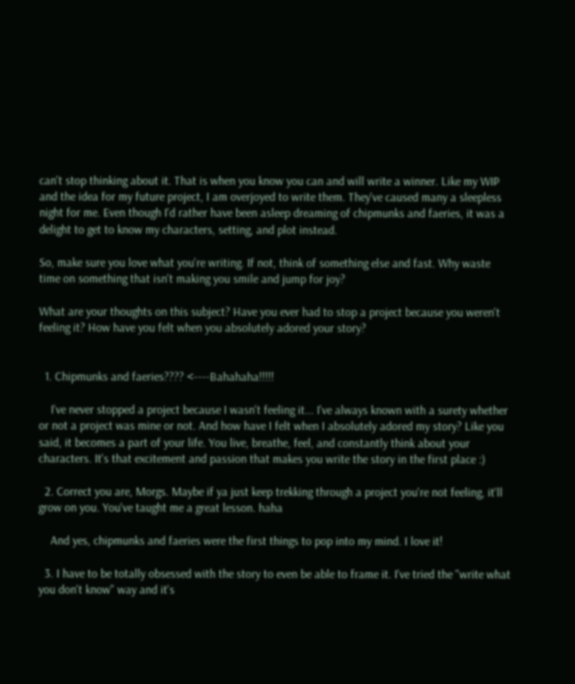can't stop thinking about it. That is when you know you can and will write a winner. Like my WIP and the idea for my future project, I am overjoyed to write them. They've caused many a sleepless night for me. Even though I'd rather have been asleep dreaming of chipmunks and faeries, it was a delight to get to know my characters, setting, and plot instead.

So, make sure you love what you're writing. If not, think of something else and fast. Why waste time on something that isn't making you smile and jump for joy?

What are your thoughts on this subject? Have you ever had to stop a project because you weren't feeling it? How have you felt when you absolutely adored your story?


  1. Chipmunks and faeries???? <----Bahahaha!!!!!

    I've never stopped a project because I wasn't feeling it... I've always known with a surety whether or not a project was mine or not. And how have I felt when I absolutely adored my story? Like you said, it becomes a part of your life. You live, breathe, feel, and constantly think about your characters. It's that excitement and passion that makes you write the story in the first place :)

  2. Correct you are, Morgs. Maybe if ya just keep trekking through a project you're not feeling, it'll grow on you. You've taught me a great lesson. haha

    And yes, chipmunks and faeries were the first things to pop into my mind. I love it!

  3. I have to be totally obsessed with the story to even be able to frame it. I've tried the "write what you don't know" way and it's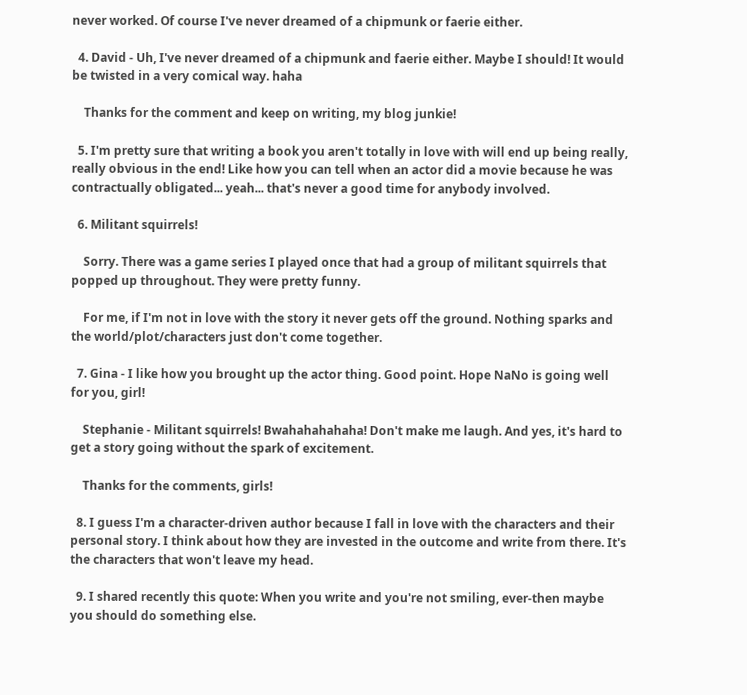never worked. Of course I've never dreamed of a chipmunk or faerie either.

  4. David - Uh, I've never dreamed of a chipmunk and faerie either. Maybe I should! It would be twisted in a very comical way. haha

    Thanks for the comment and keep on writing, my blog junkie!

  5. I'm pretty sure that writing a book you aren't totally in love with will end up being really, really obvious in the end! Like how you can tell when an actor did a movie because he was contractually obligated... yeah... that's never a good time for anybody involved.

  6. Militant squirrels!

    Sorry. There was a game series I played once that had a group of militant squirrels that popped up throughout. They were pretty funny.

    For me, if I'm not in love with the story it never gets off the ground. Nothing sparks and the world/plot/characters just don't come together.

  7. Gina - I like how you brought up the actor thing. Good point. Hope NaNo is going well for you, girl!

    Stephanie - Militant squirrels! Bwahahahahaha! Don't make me laugh. And yes, it's hard to get a story going without the spark of excitement.

    Thanks for the comments, girls!

  8. I guess I'm a character-driven author because I fall in love with the characters and their personal story. I think about how they are invested in the outcome and write from there. It's the characters that won't leave my head.

  9. I shared recently this quote: When you write and you're not smiling, ever-then maybe you should do something else.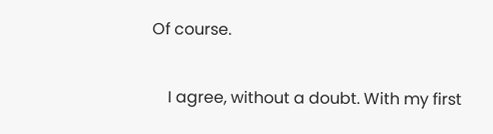Of course.

    I agree, without a doubt. With my first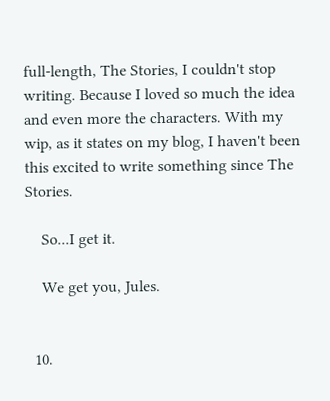full-length, The Stories, I couldn't stop writing. Because I loved so much the idea and even more the characters. With my wip, as it states on my blog, I haven't been this excited to write something since The Stories.

    So...I get it.

    We get you, Jules.


  10.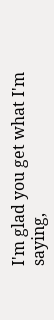I'm glad you get what I'm saying,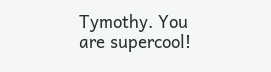Tymothy. You are supercool!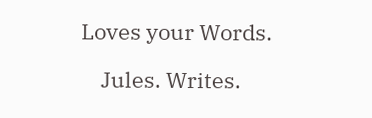Loves your Words.

    Jules. Writes.